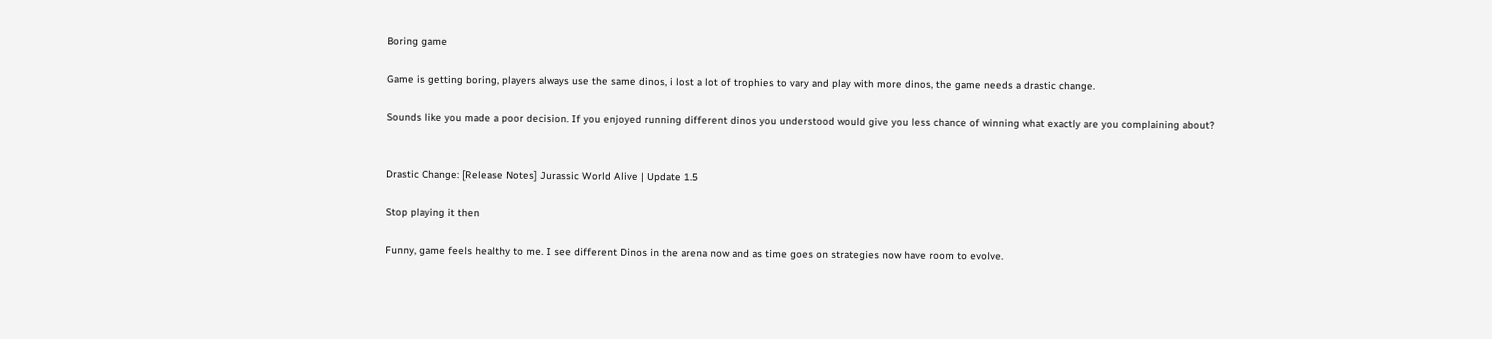Boring game

Game is getting boring, players always use the same dinos, i lost a lot of trophies to vary and play with more dinos, the game needs a drastic change.

Sounds like you made a poor decision. If you enjoyed running different dinos you understood would give you less chance of winning what exactly are you complaining about?


Drastic Change: [Release Notes] Jurassic World Alive | Update 1.5

Stop playing it then

Funny, game feels healthy to me. I see different Dinos in the arena now and as time goes on strategies now have room to evolve.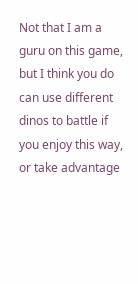Not that I am a guru on this game, but I think you do can use different dinos to battle if you enjoy this way, or take advantage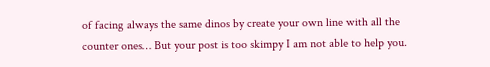of facing always the same dinos by create your own line with all the counter ones… But your post is too skimpy I am not able to help you.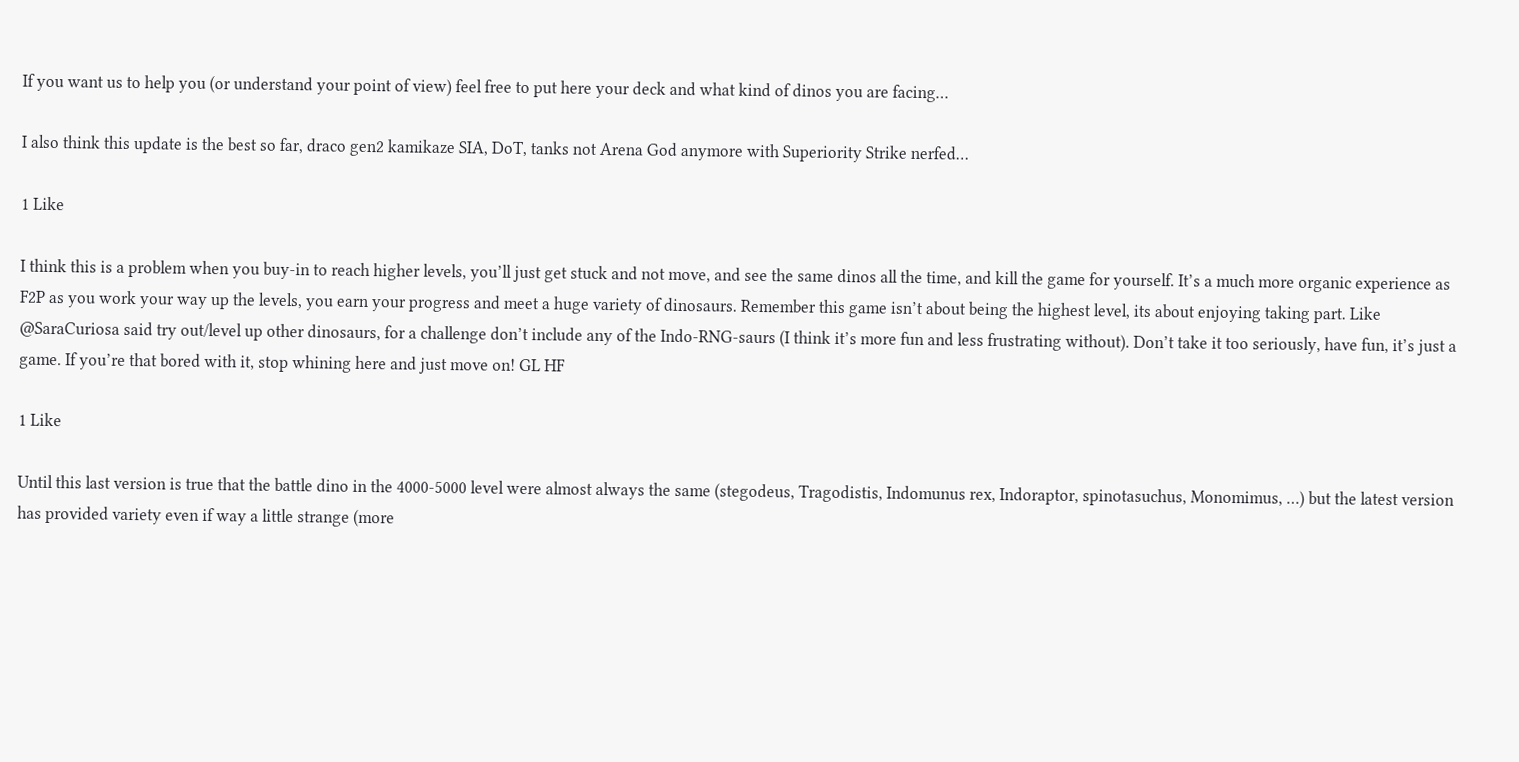If you want us to help you (or understand your point of view) feel free to put here your deck and what kind of dinos you are facing…

I also think this update is the best so far, draco gen2 kamikaze SIA, DoT, tanks not Arena God anymore with Superiority Strike nerfed…

1 Like

I think this is a problem when you buy-in to reach higher levels, you’ll just get stuck and not move, and see the same dinos all the time, and kill the game for yourself. It’s a much more organic experience as F2P as you work your way up the levels, you earn your progress and meet a huge variety of dinosaurs. Remember this game isn’t about being the highest level, its about enjoying taking part. Like @SaraCuriosa said try out/level up other dinosaurs, for a challenge don’t include any of the Indo-RNG-saurs (I think it’s more fun and less frustrating without). Don’t take it too seriously, have fun, it’s just a game. If you’re that bored with it, stop whining here and just move on! GL HF

1 Like

Until this last version is true that the battle dino in the 4000-5000 level were almost always the same (stegodeus, Tragodistis, Indomunus rex, Indoraptor, spinotasuchus, Monomimus, …) but the latest version has provided variety even if way a little strange (more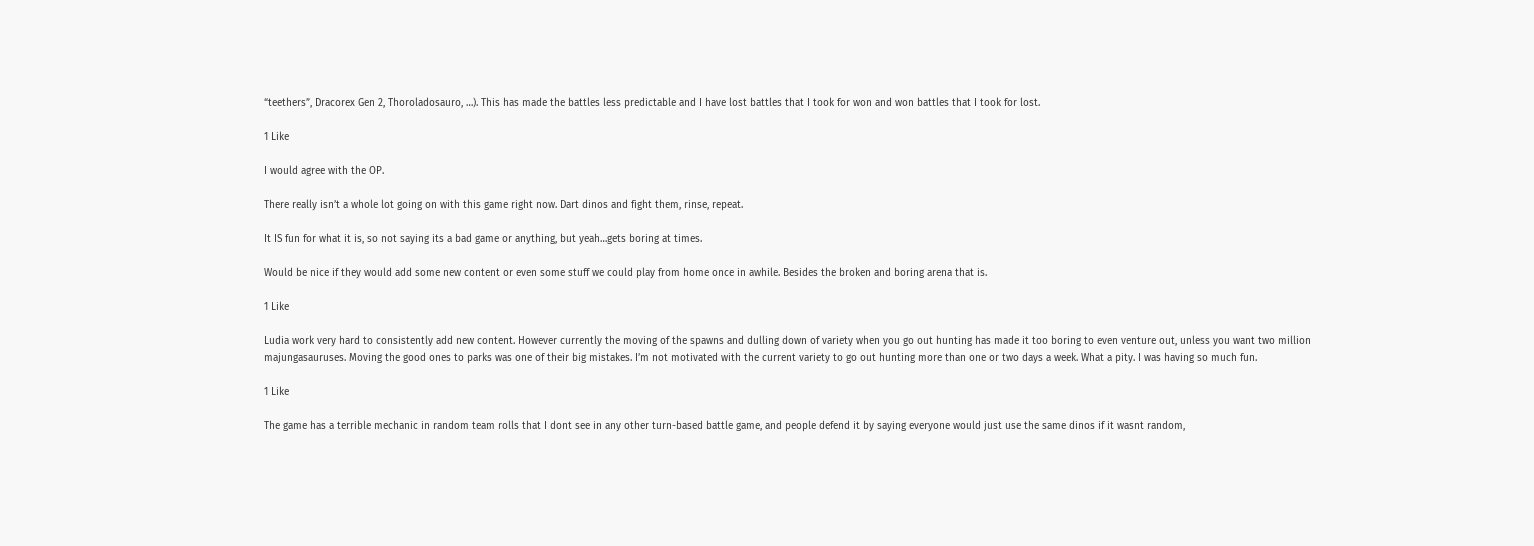“teethers”, Dracorex Gen 2, Thoroladosauro, …). This has made the battles less predictable and I have lost battles that I took for won and won battles that I took for lost.

1 Like

I would agree with the OP.

There really isn’t a whole lot going on with this game right now. Dart dinos and fight them, rinse, repeat.

It IS fun for what it is, so not saying its a bad game or anything, but yeah…gets boring at times.

Would be nice if they would add some new content or even some stuff we could play from home once in awhile. Besides the broken and boring arena that is.

1 Like

Ludia work very hard to consistently add new content. However currently the moving of the spawns and dulling down of variety when you go out hunting has made it too boring to even venture out, unless you want two million majungasauruses. Moving the good ones to parks was one of their big mistakes. I’m not motivated with the current variety to go out hunting more than one or two days a week. What a pity. I was having so much fun.

1 Like

The game has a terrible mechanic in random team rolls that I dont see in any other turn-based battle game, and people defend it by saying everyone would just use the same dinos if it wasnt random,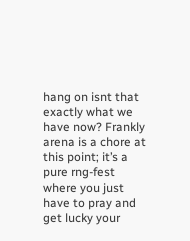hang on isnt that exactly what we have now? Frankly arena is a chore at this point; it’s a pure rng-fest where you just have to pray and get lucky your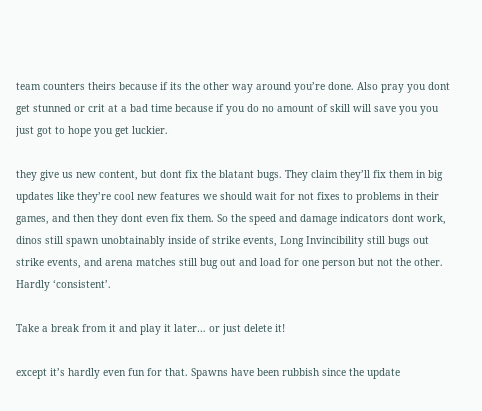team counters theirs because if its the other way around you’re done. Also pray you dont get stunned or crit at a bad time because if you do no amount of skill will save you you just got to hope you get luckier.

they give us new content, but dont fix the blatant bugs. They claim they’ll fix them in big updates like they’re cool new features we should wait for not fixes to problems in their games, and then they dont even fix them. So the speed and damage indicators dont work, dinos still spawn unobtainably inside of strike events, Long Invincibility still bugs out strike events, and arena matches still bug out and load for one person but not the other. Hardly ‘consistent’.

Take a break from it and play it later… or just delete it!

except it’s hardly even fun for that. Spawns have been rubbish since the update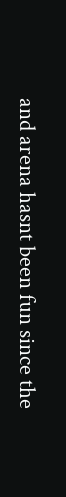and arena hasnt been fun since the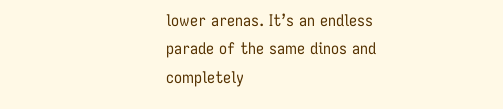lower arenas. It’s an endless parade of the same dinos and completely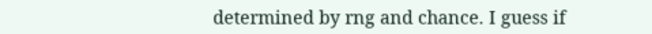determined by rng and chance. I guess if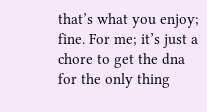that’s what you enjoy; fine. For me; it’s just a chore to get the dna for the only thing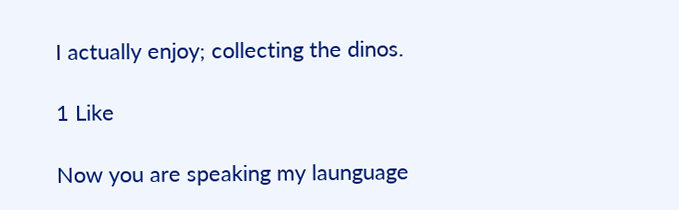I actually enjoy; collecting the dinos.

1 Like

Now you are speaking my launguage